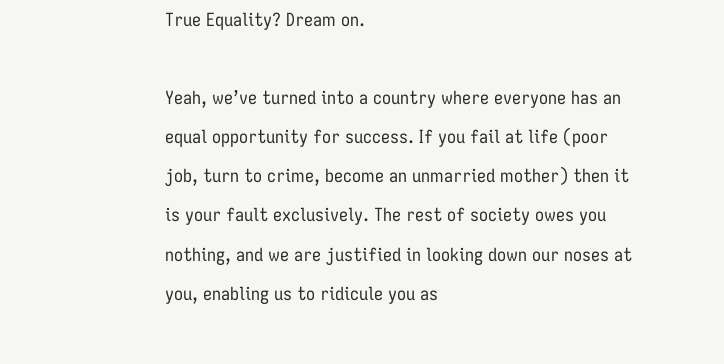True Equality? Dream on.

Yeah, we’ve turned into a country where everyone has an equal opportunity for success. If you fail at life (poor job, turn to crime, become an unmarried mother) then it is your fault exclusively. The rest of society owes you nothing, and we are justified in looking down our noses at you, enabling us to ridicule you as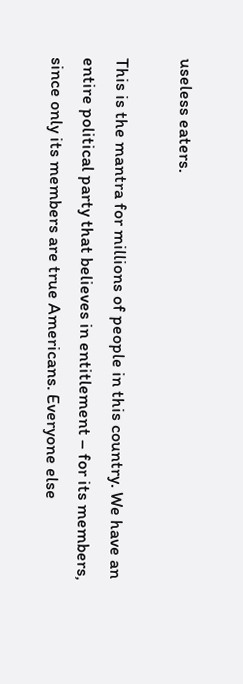useless eaters.

This is the mantra for millions of people in this country. We have an entire political party that believes in entitlement – for its members, since only its members are true Americans. Everyone else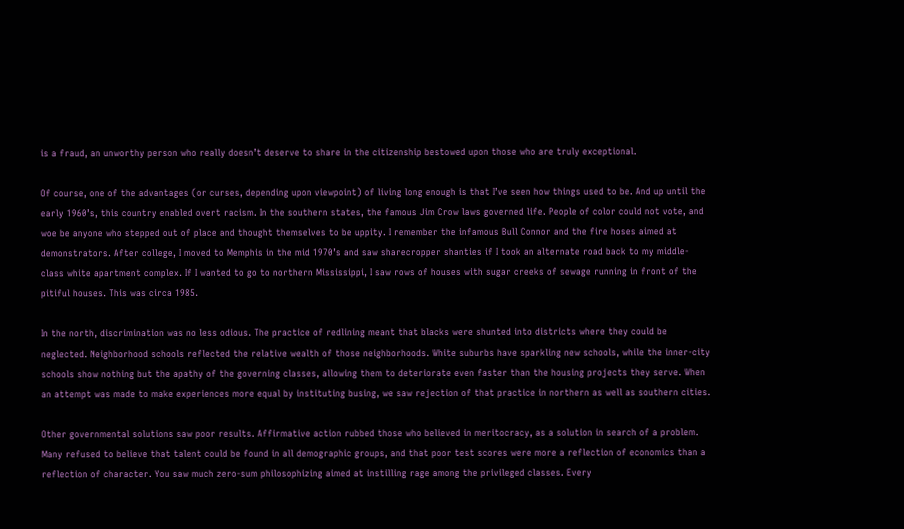is a fraud, an unworthy person who really doesn’t deserve to share in the citizenship bestowed upon those who are truly exceptional.

Of course, one of the advantages (or curses, depending upon viewpoint) of living long enough is that I’ve seen how things used to be. And up until the early 1960’s, this country enabled overt racism. In the southern states, the famous Jim Crow laws governed life. People of color could not vote, and woe be anyone who stepped out of place and thought themselves to be uppity. I remember the infamous Bull Connor and the fire hoses aimed at demonstrators. After college, I moved to Memphis in the mid 1970’s and saw sharecropper shanties if I took an alternate road back to my middle-class white apartment complex. If I wanted to go to northern Mississippi, I saw rows of houses with sugar creeks of sewage running in front of the pitiful houses. This was circa 1985.

In the north, discrimination was no less odious. The practice of redlining meant that blacks were shunted into districts where they could be neglected. Neighborhood schools reflected the relative wealth of those neighborhoods. White suburbs have sparkling new schools, while the inner-city schools show nothing but the apathy of the governing classes, allowing them to deteriorate even faster than the housing projects they serve. When an attempt was made to make experiences more equal by instituting busing, we saw rejection of that practice in northern as well as southern cities.

Other governmental solutions saw poor results. Affirmative action rubbed those who believed in meritocracy, as a solution in search of a problem. Many refused to believe that talent could be found in all demographic groups, and that poor test scores were more a reflection of economics than a reflection of character. You saw much zero-sum philosophizing aimed at instilling rage among the privileged classes. Every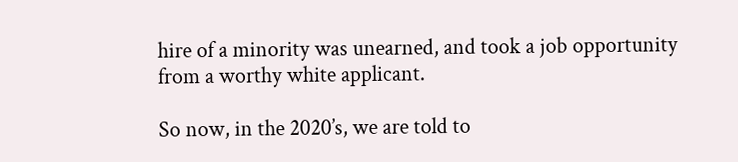hire of a minority was unearned, and took a job opportunity from a worthy white applicant.

So now, in the 2020’s, we are told to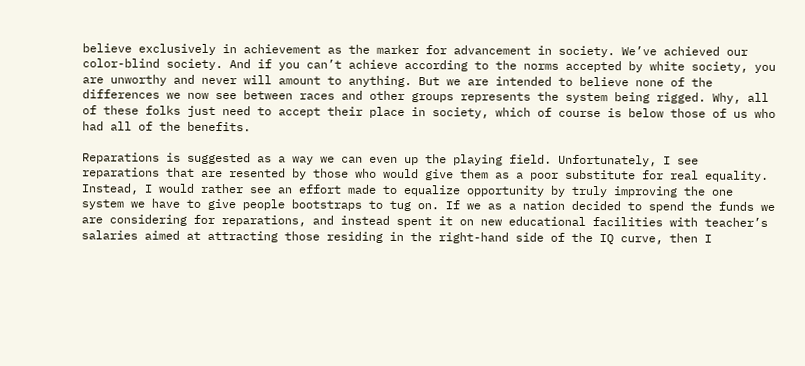believe exclusively in achievement as the marker for advancement in society. We’ve achieved our color-blind society. And if you can’t achieve according to the norms accepted by white society, you are unworthy and never will amount to anything. But we are intended to believe none of the differences we now see between races and other groups represents the system being rigged. Why, all of these folks just need to accept their place in society, which of course is below those of us who had all of the benefits.

Reparations is suggested as a way we can even up the playing field. Unfortunately, I see reparations that are resented by those who would give them as a poor substitute for real equality. Instead, I would rather see an effort made to equalize opportunity by truly improving the one system we have to give people bootstraps to tug on. If we as a nation decided to spend the funds we are considering for reparations, and instead spent it on new educational facilities with teacher’s salaries aimed at attracting those residing in the right-hand side of the IQ curve, then I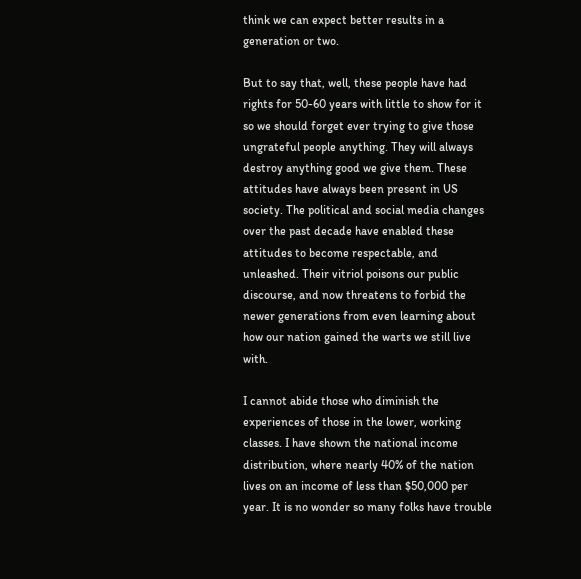think we can expect better results in a generation or two.

But to say that, well, these people have had rights for 50-60 years with little to show for it so we should forget ever trying to give those ungrateful people anything. They will always destroy anything good we give them. These attitudes have always been present in US society. The political and social media changes over the past decade have enabled these attitudes to become respectable, and unleashed. Their vitriol poisons our public discourse, and now threatens to forbid the newer generations from even learning about how our nation gained the warts we still live with.

I cannot abide those who diminish the experiences of those in the lower, working classes. I have shown the national income distribution, where nearly 40% of the nation lives on an income of less than $50,000 per year. It is no wonder so many folks have trouble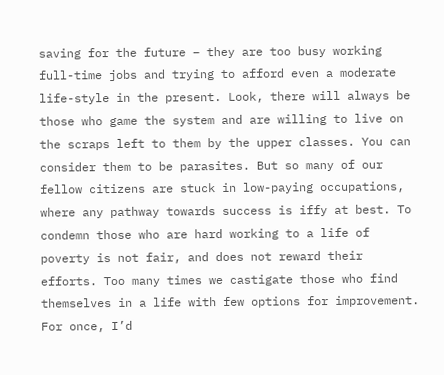saving for the future – they are too busy working full-time jobs and trying to afford even a moderate life-style in the present. Look, there will always be those who game the system and are willing to live on the scraps left to them by the upper classes. You can consider them to be parasites. But so many of our fellow citizens are stuck in low-paying occupations, where any pathway towards success is iffy at best. To condemn those who are hard working to a life of poverty is not fair, and does not reward their efforts. Too many times we castigate those who find themselves in a life with few options for improvement. For once, I’d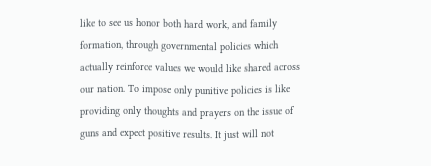like to see us honor both hard work, and family formation, through governmental policies which actually reinforce values we would like shared across our nation. To impose only punitive policies is like providing only thoughts and prayers on the issue of guns and expect positive results. It just will not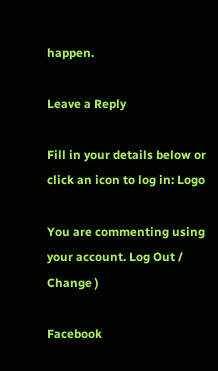happen.

Leave a Reply

Fill in your details below or click an icon to log in: Logo

You are commenting using your account. Log Out /  Change )

Facebook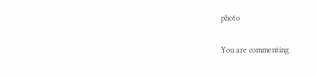photo

You are commenting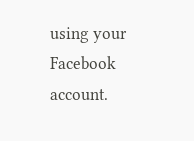using your Facebook account.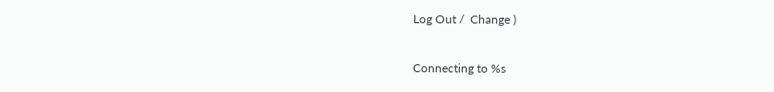Log Out /  Change )

Connecting to %s